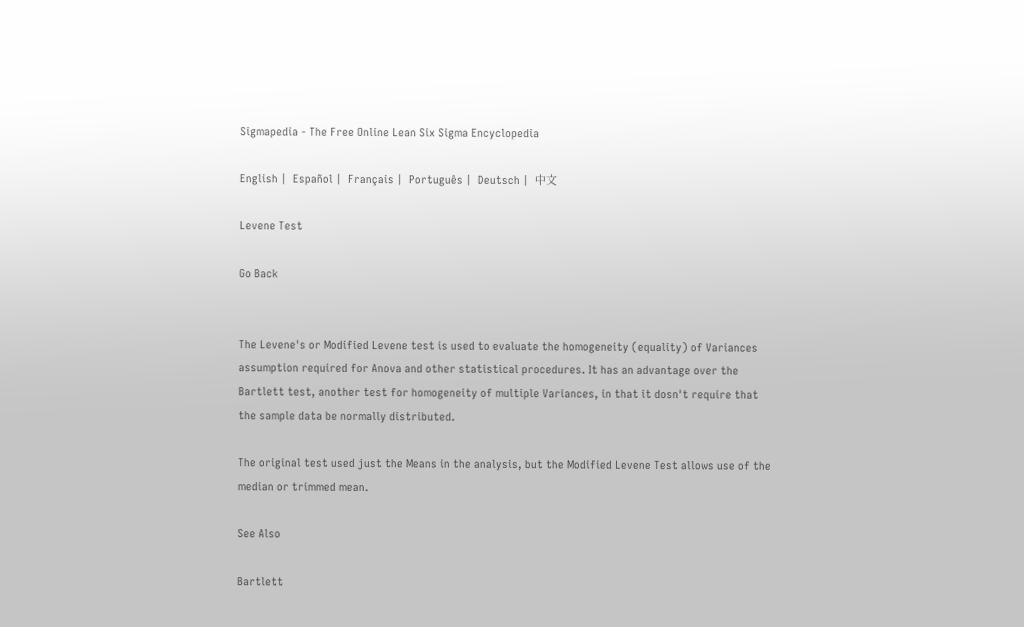Sigmapedia - The Free Online Lean Six Sigma Encyclopedia

English |  Español |  Français |  Português |  Deutsch |  中文

Levene Test

Go Back


The Levene's or Modified Levene test is used to evaluate the homogeneity (equality) of Variances assumption required for Anova and other statistical procedures. It has an advantage over the Bartlett test, another test for homogeneity of multiple Variances, in that it dosn't require that the sample data be normally distributed.

The original test used just the Means in the analysis, but the Modified Levene Test allows use of the median or trimmed mean.

See Also

Bartlett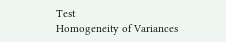Test
Homogeneity of Variances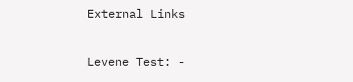External Links

Levene Test: -